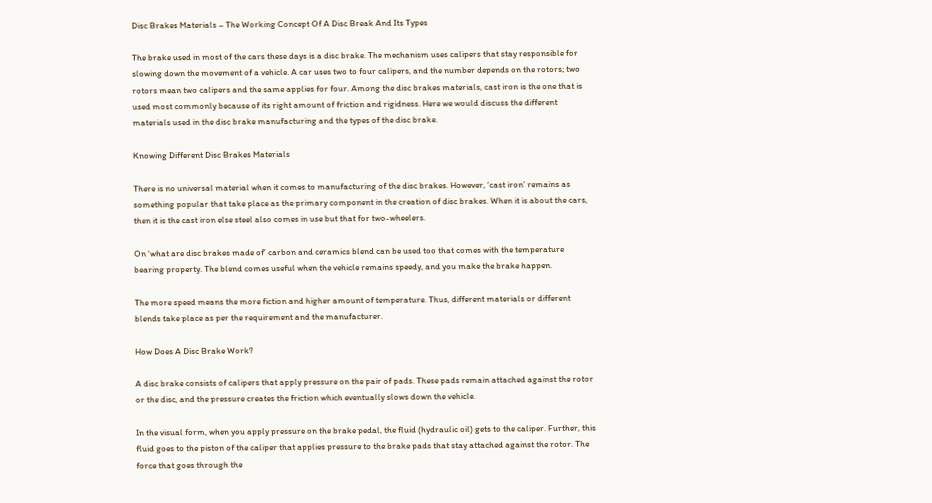Disc Brakes Materials – The Working Concept Of A Disc Break And Its Types

The brake used in most of the cars these days is a disc brake. The mechanism uses calipers that stay responsible for slowing down the movement of a vehicle. A car uses two to four calipers, and the number depends on the rotors; two rotors mean two calipers and the same applies for four. Among the disc brakes materials, cast iron is the one that is used most commonly because of its right amount of friction and rigidness. Here we would discuss the different materials used in the disc brake manufacturing and the types of the disc brake.

Knowing Different Disc Brakes Materials

There is no universal material when it comes to manufacturing of the disc brakes. However, ‘cast iron’ remains as something popular that take place as the primary component in the creation of disc brakes. When it is about the cars, then it is the cast iron else steel also comes in use but that for two-wheelers.

On ‘what are disc brakes made of’ carbon and ceramics blend can be used too that comes with the temperature bearing property. The blend comes useful when the vehicle remains speedy, and you make the brake happen.

The more speed means the more fiction and higher amount of temperature. Thus, different materials or different blends take place as per the requirement and the manufacturer.

How Does A Disc Brake Work?

A disc brake consists of calipers that apply pressure on the pair of pads. These pads remain attached against the rotor or the disc, and the pressure creates the friction which eventually slows down the vehicle.

In the visual form, when you apply pressure on the brake pedal, the fluid (hydraulic oil) gets to the caliper. Further, this fluid goes to the piston of the caliper that applies pressure to the brake pads that stay attached against the rotor. The force that goes through the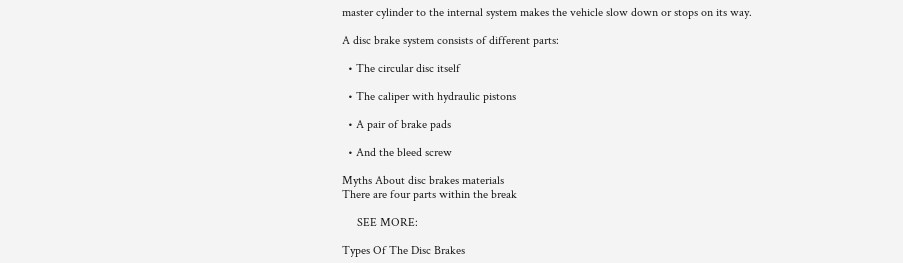master cylinder to the internal system makes the vehicle slow down or stops on its way.

A disc brake system consists of different parts:

  • The circular disc itself

  • The caliper with hydraulic pistons

  • A pair of brake pads

  • And the bleed screw

Myths About disc brakes materials
There are four parts within the break

     SEE MORE:

Types Of The Disc Brakes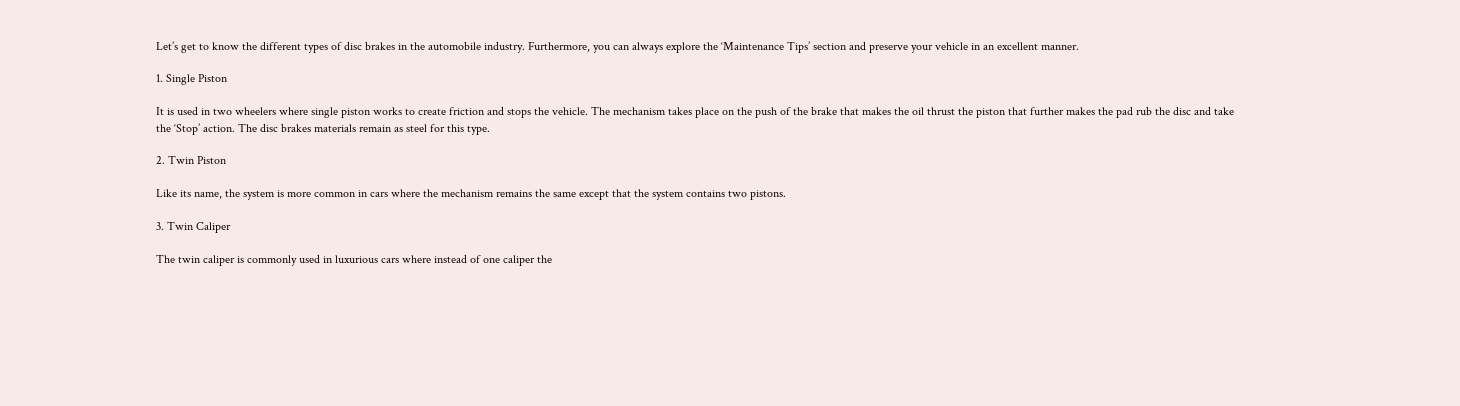Let’s get to know the different types of disc brakes in the automobile industry. Furthermore, you can always explore the ‘Maintenance Tips’ section and preserve your vehicle in an excellent manner.

1. Single Piston

It is used in two wheelers where single piston works to create friction and stops the vehicle. The mechanism takes place on the push of the brake that makes the oil thrust the piston that further makes the pad rub the disc and take the ‘Stop’ action. The disc brakes materials remain as steel for this type.

2. Twin Piston

Like its name, the system is more common in cars where the mechanism remains the same except that the system contains two pistons.

3. Twin Caliper

The twin caliper is commonly used in luxurious cars where instead of one caliper the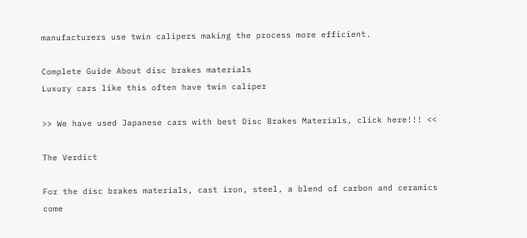manufacturers use twin calipers making the process more efficient.

Complete Guide About disc brakes materials
Luxury cars like this often have twin caliper

>> We have used Japanese cars with best Disc Brakes Materials, click here!!! <<

The Verdict

For the disc brakes materials, cast iron, steel, a blend of carbon and ceramics come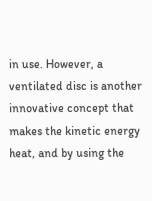in use. However, a ventilated disc is another innovative concept that makes the kinetic energy heat, and by using the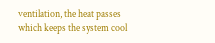ventilation, the heat passes which keeps the system cool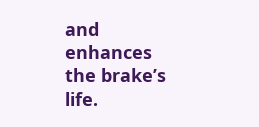and enhances the brake’s life.